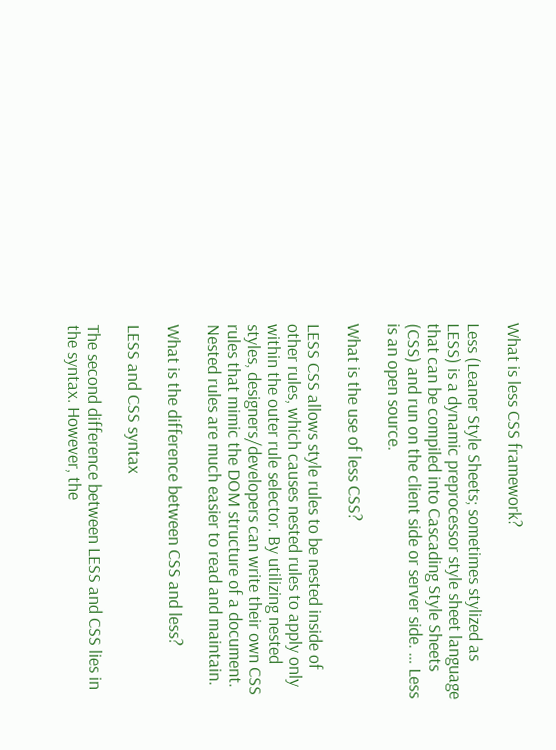What is less CSS framework?

Less (Leaner Style Sheets; sometimes stylized as LESS) is a dynamic preprocessor style sheet language that can be compiled into Cascading Style Sheets (CSS) and run on the client side or server side. … Less is an open source.

What is the use of less CSS?

LESS CSS allows style rules to be nested inside of other rules, which causes nested rules to apply only within the outer rule selector. By utilizing nested styles, designers/developers can write their own CSS rules that mimic the DOM structure of a document. Nested rules are much easier to read and maintain.

What is the difference between CSS and less?

LESS and CSS syntax

The second difference between LESS and CSS lies in the syntax. However, the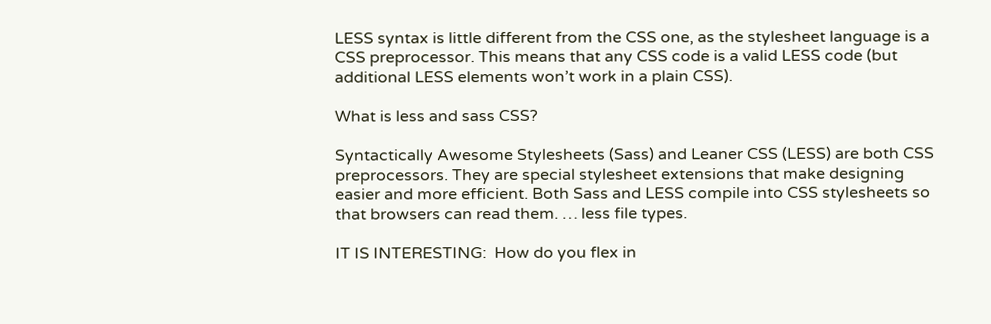LESS syntax is little different from the CSS one, as the stylesheet language is a CSS preprocessor. This means that any CSS code is a valid LESS code (but additional LESS elements won’t work in a plain CSS).

What is less and sass CSS?

Syntactically Awesome Stylesheets (Sass) and Leaner CSS (LESS) are both CSS preprocessors. They are special stylesheet extensions that make designing easier and more efficient. Both Sass and LESS compile into CSS stylesheets so that browsers can read them. … less file types.

IT IS INTERESTING:  How do you flex in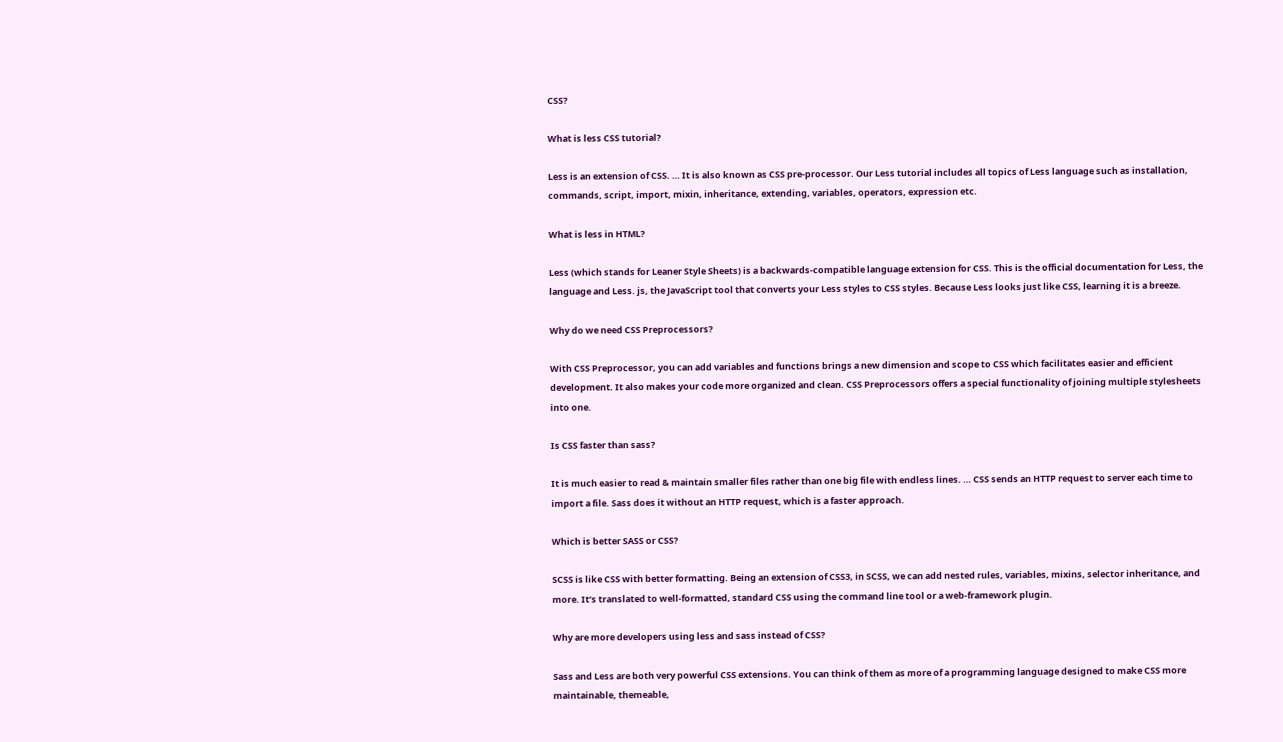CSS?

What is less CSS tutorial?

Less is an extension of CSS. … It is also known as CSS pre-processor. Our Less tutorial includes all topics of Less language such as installation, commands, script, import, mixin, inheritance, extending, variables, operators, expression etc.

What is less in HTML?

Less (which stands for Leaner Style Sheets) is a backwards-compatible language extension for CSS. This is the official documentation for Less, the language and Less. js, the JavaScript tool that converts your Less styles to CSS styles. Because Less looks just like CSS, learning it is a breeze.

Why do we need CSS Preprocessors?

With CSS Preprocessor, you can add variables and functions brings a new dimension and scope to CSS which facilitates easier and efficient development. It also makes your code more organized and clean. CSS Preprocessors offers a special functionality of joining multiple stylesheets into one.

Is CSS faster than sass?

It is much easier to read & maintain smaller files rather than one big file with endless lines. … CSS sends an HTTP request to server each time to import a file. Sass does it without an HTTP request, which is a faster approach.

Which is better SASS or CSS?

SCSS is like CSS with better formatting. Being an extension of CSS3, in SCSS, we can add nested rules, variables, mixins, selector inheritance, and more. It’s translated to well-formatted, standard CSS using the command line tool or a web-framework plugin.

Why are more developers using less and sass instead of CSS?

Sass and Less are both very powerful CSS extensions. You can think of them as more of a programming language designed to make CSS more maintainable, themeable,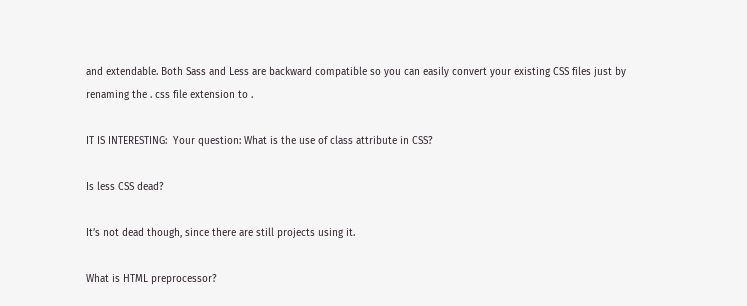and extendable. Both Sass and Less are backward compatible so you can easily convert your existing CSS files just by renaming the . css file extension to .

IT IS INTERESTING:  Your question: What is the use of class attribute in CSS?

Is less CSS dead?

It’s not dead though, since there are still projects using it.

What is HTML preprocessor?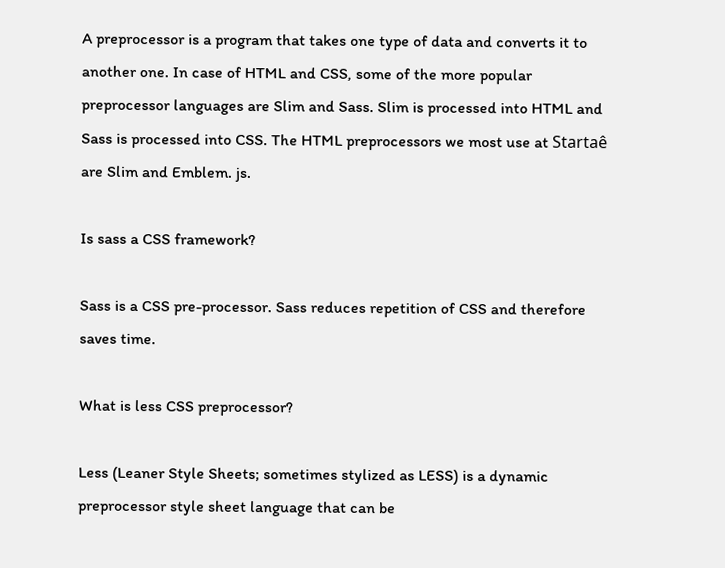A preprocessor is a program that takes one type of data and converts it to another one. In case of HTML and CSS, some of the more popular preprocessor languages are Slim and Sass. Slim is processed into HTML and Sass is processed into CSS. The HTML preprocessors we most use at Startaê are Slim and Emblem. js.

Is sass a CSS framework?

Sass is a CSS pre-processor. Sass reduces repetition of CSS and therefore saves time.

What is less CSS preprocessor?

Less (Leaner Style Sheets; sometimes stylized as LESS) is a dynamic preprocessor style sheet language that can be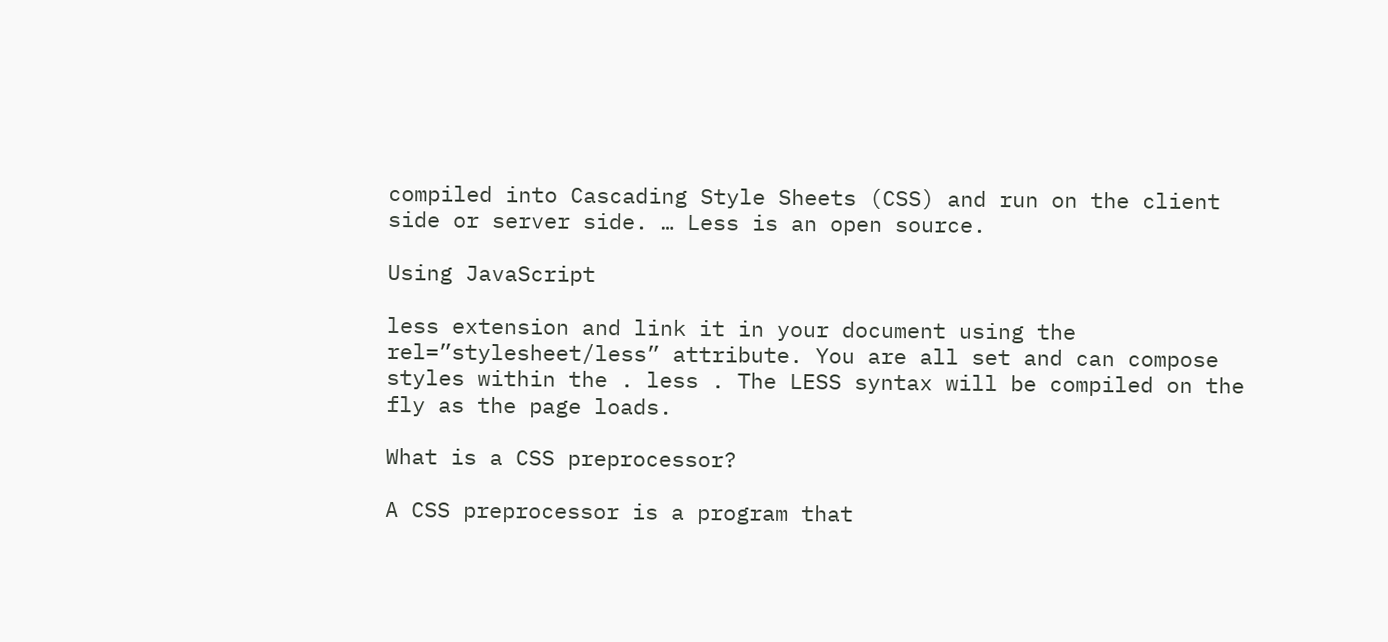compiled into Cascading Style Sheets (CSS) and run on the client side or server side. … Less is an open source.

Using JavaScript

less extension and link it in your document using the rel=”stylesheet/less” attribute. You are all set and can compose styles within the . less . The LESS syntax will be compiled on the fly as the page loads.

What is a CSS preprocessor?

A CSS preprocessor is a program that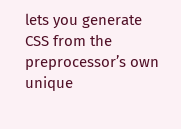lets you generate CSS from the preprocessor’s own unique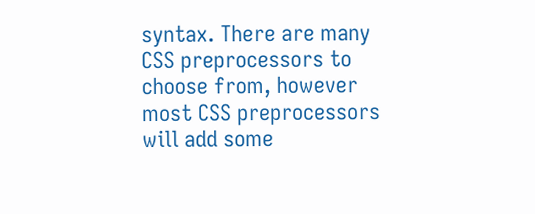syntax. There are many CSS preprocessors to choose from, however most CSS preprocessors will add some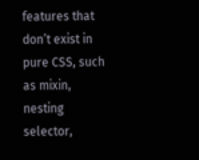features that don’t exist in pure CSS, such as mixin, nesting selector,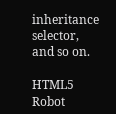inheritance selector, and so on.

HTML5 Robot